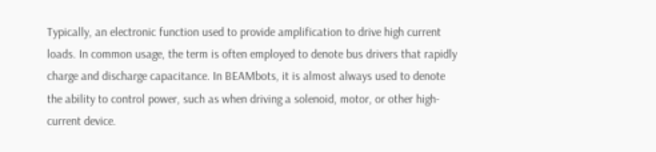Typically, an electronic function used to provide amplification to drive high current loads. In common usage, the term is often employed to denote bus drivers that rapidly charge and discharge capacitance. In BEAMbots, it is almost always used to denote the ability to control power, such as when driving a solenoid, motor, or other high-current device.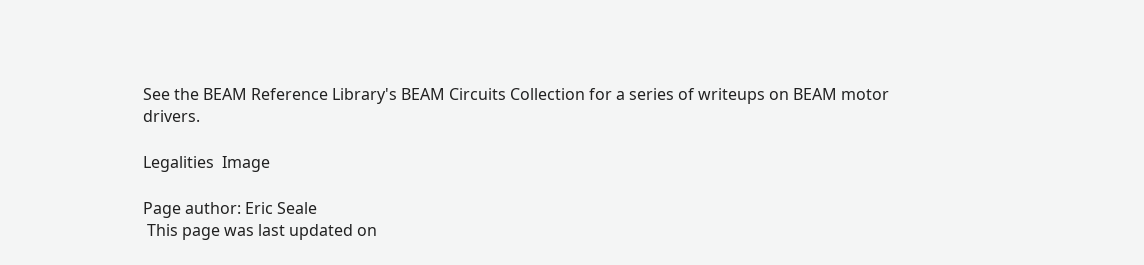See the BEAM Reference Library's BEAM Circuits Collection for a series of writeups on BEAM motor drivers.

Legalities  Image

Page author: Eric Seale
 This page was last updated on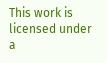This work is licensed under a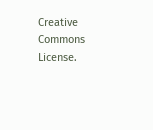Creative Commons License.